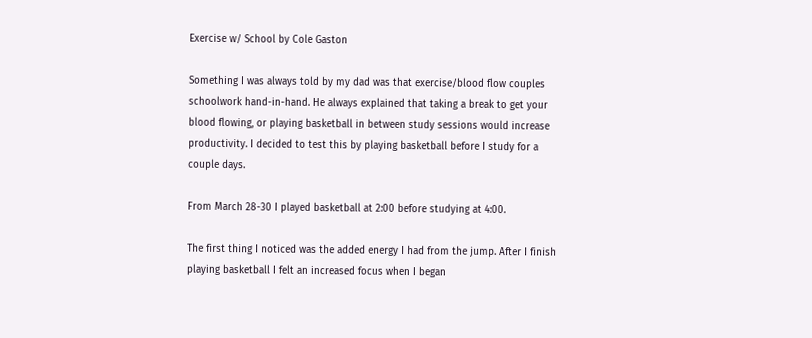Exercise w/ School by Cole Gaston

Something I was always told by my dad was that exercise/blood flow couples schoolwork hand-in-hand. He always explained that taking a break to get your blood flowing, or playing basketball in between study sessions would increase productivity. I decided to test this by playing basketball before I study for a couple days.

From March 28-30 I played basketball at 2:00 before studying at 4:00.

The first thing I noticed was the added energy I had from the jump. After I finish playing basketball I felt an increased focus when I began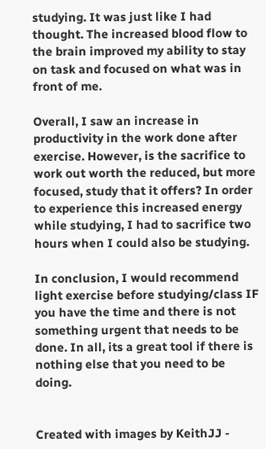studying. It was just like I had thought. The increased blood flow to the brain improved my ability to stay on task and focused on what was in front of me.

Overall, I saw an increase in productivity in the work done after exercise. However, is the sacrifice to work out worth the reduced, but more focused, study that it offers? In order to experience this increased energy while studying, I had to sacrifice two hours when I could also be studying.

In conclusion, I would recommend light exercise before studying/class IF you have the time and there is not something urgent that needs to be done. In all, its a great tool if there is nothing else that you need to be doing.


Created with images by KeithJJ -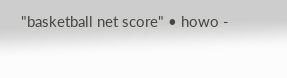"basketball net score" • howo -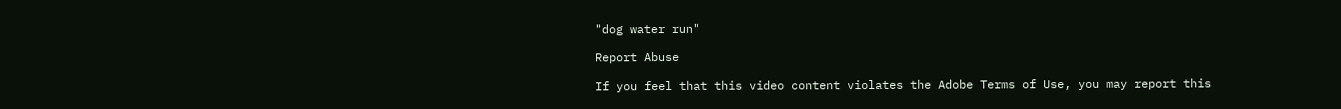"dog water run"

Report Abuse

If you feel that this video content violates the Adobe Terms of Use, you may report this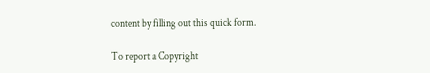content by filling out this quick form.

To report a Copyright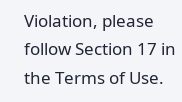Violation, please follow Section 17 in the Terms of Use.